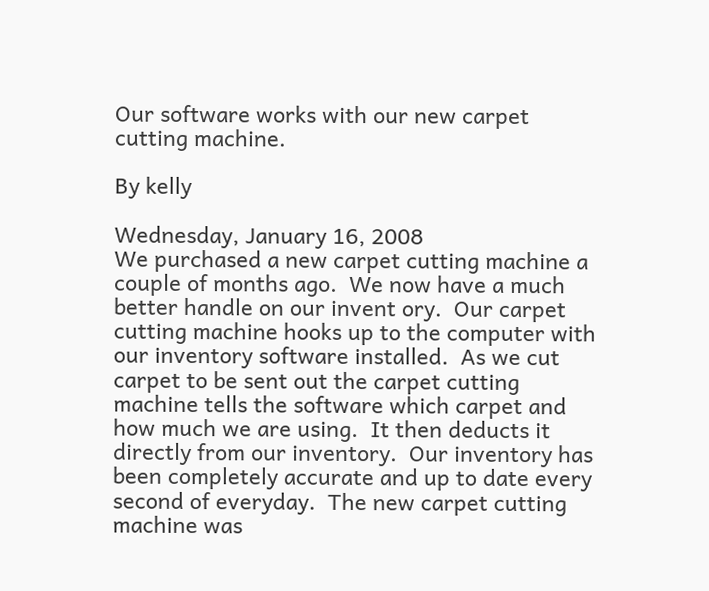Our software works with our new carpet cutting machine.

By kelly

Wednesday, January 16, 2008
We purchased a new carpet cutting machine a couple of months ago.  We now have a much better handle on our invent ory.  Our carpet cutting machine hooks up to the computer with our inventory software installed.  As we cut carpet to be sent out the carpet cutting machine tells the software which carpet and how much we are using.  It then deducts it directly from our inventory.  Our inventory has been completely accurate and up to date every second of everyday.  The new carpet cutting machine was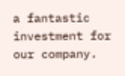a fantastic investment for our company.